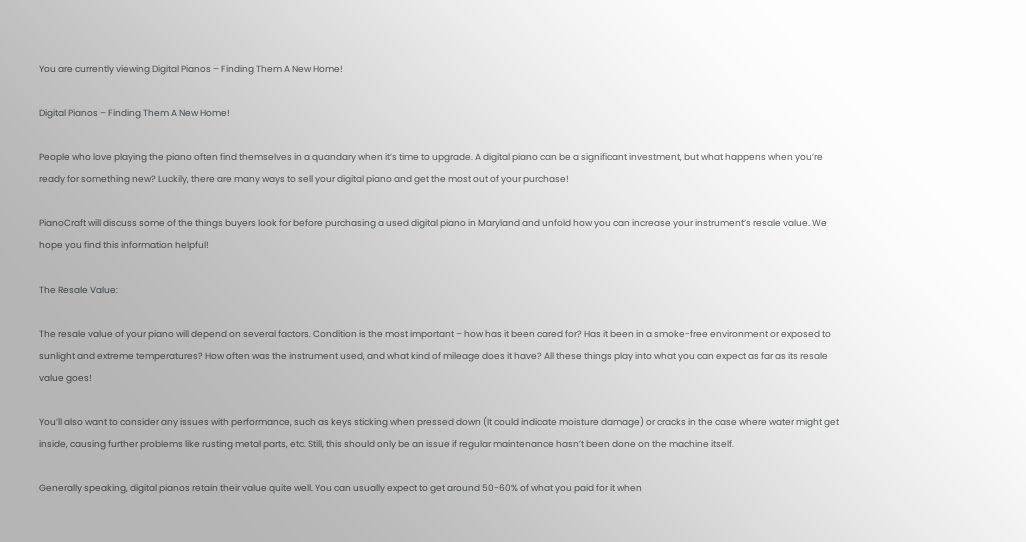You are currently viewing Digital Pianos – Finding Them A New Home!

Digital Pianos – Finding Them A New Home!

People who love playing the piano often find themselves in a quandary when it’s time to upgrade. A digital piano can be a significant investment, but what happens when you’re ready for something new? Luckily, there are many ways to sell your digital piano and get the most out of your purchase!

PianoCraft will discuss some of the things buyers look for before purchasing a used digital piano in Maryland and unfold how you can increase your instrument’s resale value. We hope you find this information helpful!

The Resale Value:

The resale value of your piano will depend on several factors. Condition is the most important – how has it been cared for? Has it been in a smoke-free environment or exposed to sunlight and extreme temperatures? How often was the instrument used, and what kind of mileage does it have? All these things play into what you can expect as far as its resale value goes!

You’ll also want to consider any issues with performance, such as keys sticking when pressed down (It could indicate moisture damage) or cracks in the case where water might get inside, causing further problems like rusting metal parts, etc. Still, this should only be an issue if regular maintenance hasn’t been done on the machine itself.

Generally speaking, digital pianos retain their value quite well. You can usually expect to get around 50-60% of what you paid for it when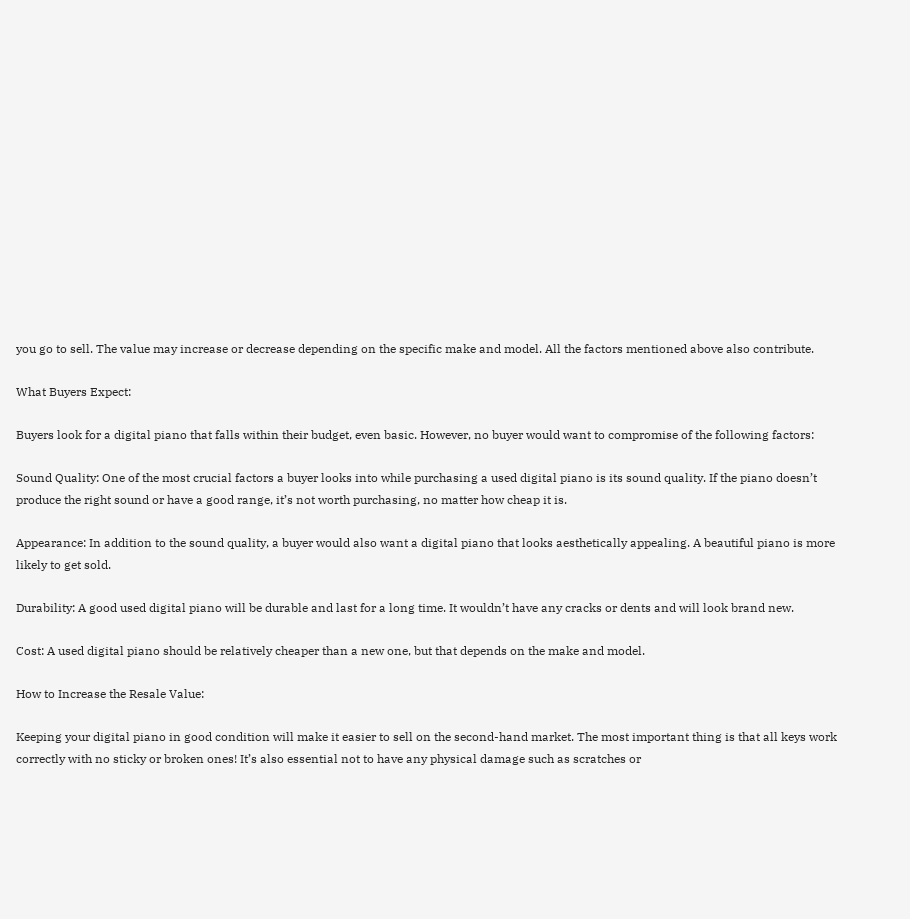you go to sell. The value may increase or decrease depending on the specific make and model. All the factors mentioned above also contribute.

What Buyers Expect:

Buyers look for a digital piano that falls within their budget, even basic. However, no buyer would want to compromise of the following factors:

Sound Quality: One of the most crucial factors a buyer looks into while purchasing a used digital piano is its sound quality. If the piano doesn’t produce the right sound or have a good range, it’s not worth purchasing, no matter how cheap it is.

Appearance: In addition to the sound quality, a buyer would also want a digital piano that looks aesthetically appealing. A beautiful piano is more likely to get sold.

Durability: A good used digital piano will be durable and last for a long time. It wouldn’t have any cracks or dents and will look brand new.

Cost: A used digital piano should be relatively cheaper than a new one, but that depends on the make and model.

How to Increase the Resale Value:

Keeping your digital piano in good condition will make it easier to sell on the second-hand market. The most important thing is that all keys work correctly with no sticky or broken ones! It’s also essential not to have any physical damage such as scratches or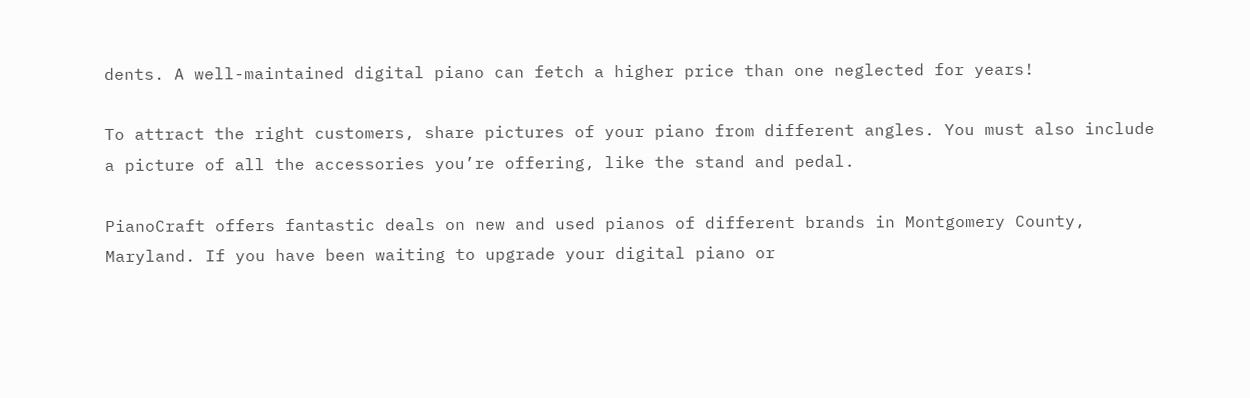dents. A well-maintained digital piano can fetch a higher price than one neglected for years!

To attract the right customers, share pictures of your piano from different angles. You must also include a picture of all the accessories you’re offering, like the stand and pedal.

PianoCraft offers fantastic deals on new and used pianos of different brands in Montgomery County, Maryland. If you have been waiting to upgrade your digital piano or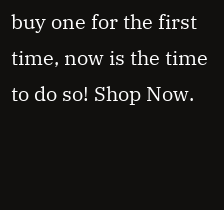buy one for the first time, now is the time to do so! Shop Now.